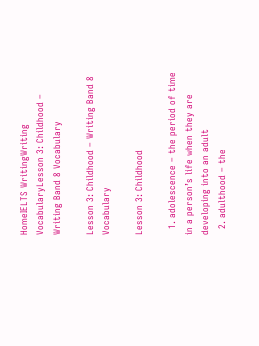HomeIELTS WritingWriting VocabularyLesson 3: Childhood – Writing Band 8 Vocabulary

Lesson 3: Childhood – Writing Band 8 Vocabulary

Lesson 3: Childhood

  1. adolescence – the period of time in a person’s life when they are developing into an adult
  2. adulthood – the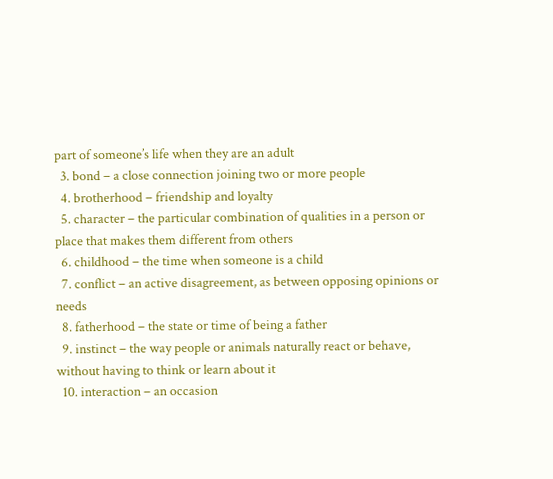part of someone’s life when they are an adult
  3. bond – a close connection joining two or more people
  4. brotherhood – friendship and loyalty
  5. character – the particular combination of qualities in a person or place that makes them different from others
  6. childhood – the time when someone is a child
  7. conflict – an active disagreement, as between opposing opinions or needs
  8. fatherhood – the state or time of being a father
  9. instinct – the way people or animals naturally react or behave, without having to think or learn about it
  10. interaction – an occasion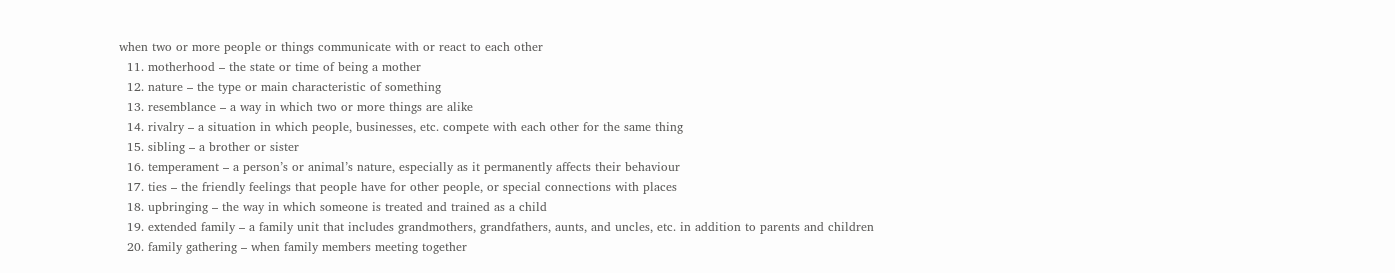when two or more people or things communicate with or react to each other
  11. motherhood – the state or time of being a mother
  12. nature – the type or main characteristic of something
  13. resemblance – a way in which two or more things are alike
  14. rivalry – a situation in which people, businesses, etc. compete with each other for the same thing
  15. sibling – a brother or sister
  16. temperament – a person’s or animal’s nature, especially as it permanently affects their behaviour
  17. ties – the friendly feelings that people have for other people, or special connections with places
  18. upbringing – the way in which someone is treated and trained as a child
  19. extended family – a family unit that includes grandmothers, grandfathers, aunts, and uncles, etc. in addition to parents and children
  20. family gathering – when family members meeting together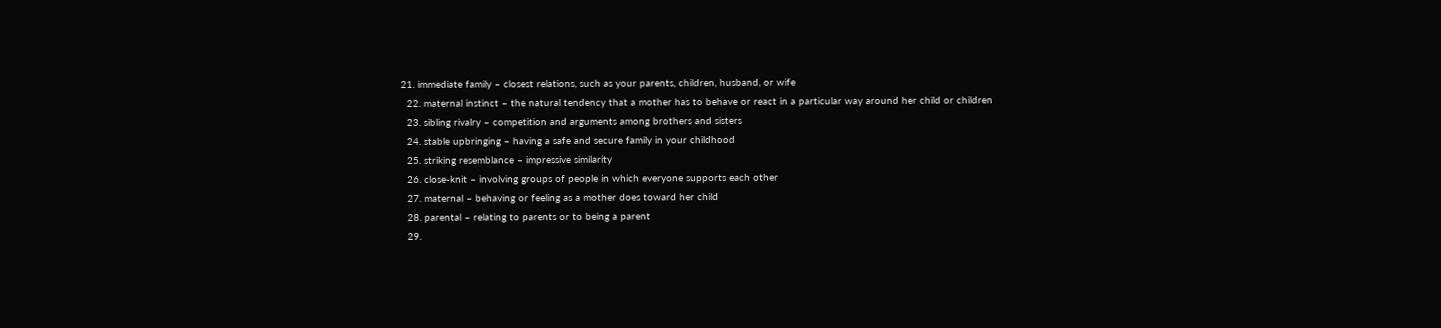21. immediate family – closest relations, such as your parents, children, husband, or wife
  22. maternal instinct – the natural tendency that a mother has to behave or react in a particular way around her child or children
  23. sibling rivalry – competition and arguments among brothers and sisters
  24. stable upbringing – having a safe and secure family in your childhood
  25. striking resemblance – impressive similarity
  26. close-knit – involving groups of people in which everyone supports each other
  27. maternal – behaving or feeling as a mother does toward her child
  28. parental – relating to parents or to being a parent
  29.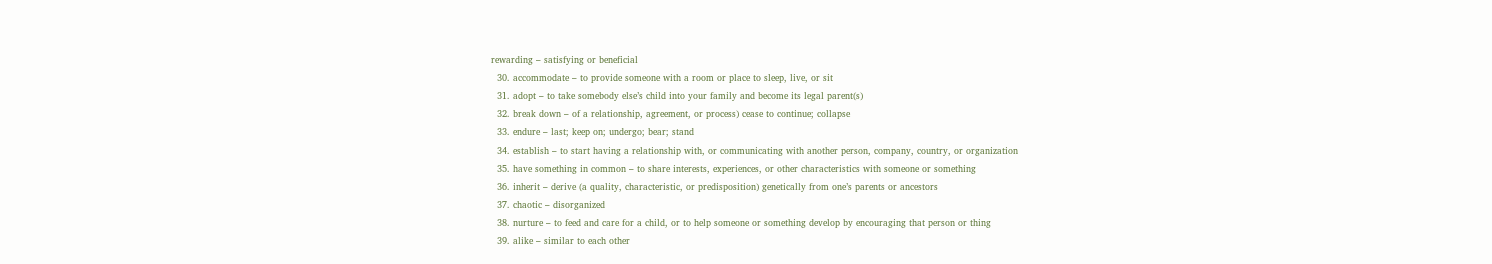rewarding – satisfying or beneficial
  30. accommodate – to provide someone with a room or place to sleep, live, or sit
  31. adopt – to take somebody else’s child into your family and become its legal parent(s)
  32. break down – of a relationship, agreement, or process) cease to continue; collapse
  33. endure – last; keep on; undergo; bear; stand
  34. establish – to start having a relationship with, or communicating with another person, company, country, or organization
  35. have something in common – to share interests, experiences, or other characteristics with someone or something
  36. inherit – derive (a quality, characteristic, or predisposition) genetically from one’s parents or ancestors
  37. chaotic – disorganized
  38. nurture – to feed and care for a child, or to help someone or something develop by encouraging that person or thing
  39. alike – similar to each other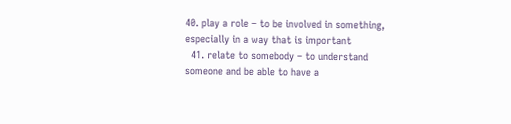40. play a role – to be involved in something, especially in a way that is important
  41. relate to somebody – to understand someone and be able to have a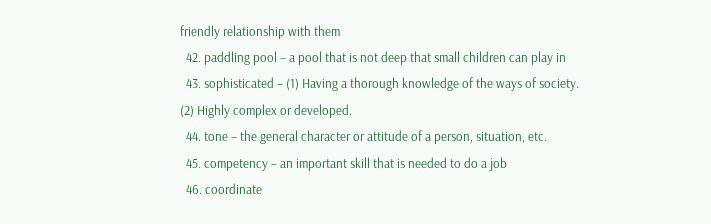friendly relationship with them
  42. paddling pool – a pool that is not deep that small children can play in
  43. sophisticated – (1) Having a thorough knowledge of the ways of society. (2) Highly complex or developed.
  44. tone – the general character or attitude of a person, situation, etc.
  45. competency – an important skill that is needed to do a job
  46. coordinate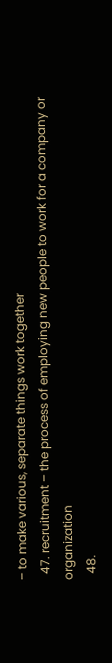– to make various, separate things work together
  47. recruitment – the process of employing new people to work for a company or organization
  48.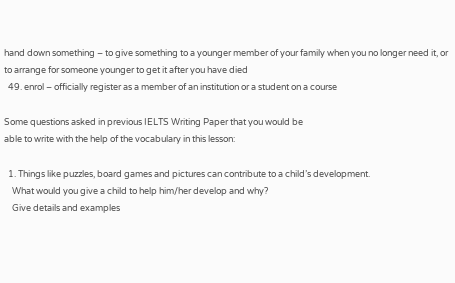hand down something – to give something to a younger member of your family when you no longer need it, or to arrange for someone younger to get it after you have died
  49. enrol – officially register as a member of an institution or a student on a course

Some questions asked in previous IELTS Writing Paper that you would be
able to write with the help of the vocabulary in this lesson:

  1. Things like puzzles, board games and pictures can contribute to a child’s development.
    What would you give a child to help him/her develop and why?
    Give details and examples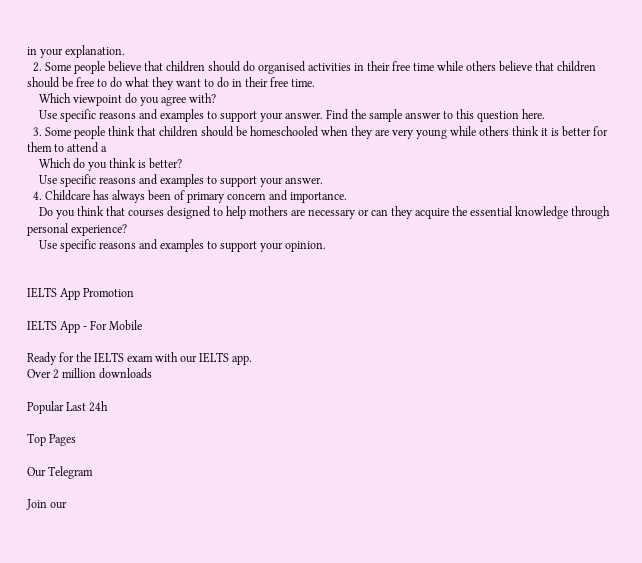in your explanation.
  2. Some people believe that children should do organised activities in their free time while others believe that children should be free to do what they want to do in their free time.
    Which viewpoint do you agree with?
    Use specific reasons and examples to support your answer. Find the sample answer to this question here.
  3. Some people think that children should be homeschooled when they are very young while others think it is better for them to attend a
    Which do you think is better?
    Use specific reasons and examples to support your answer.
  4. Childcare has always been of primary concern and importance.
    Do you think that courses designed to help mothers are necessary or can they acquire the essential knowledge through personal experience?
    Use specific reasons and examples to support your opinion.


IELTS App Promotion

IELTS App - For Mobile

Ready for the IELTS exam with our IELTS app.
Over 2 million downloads

Popular Last 24h

Top Pages

Our Telegram

Join our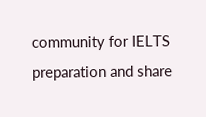community for IELTS preparation and share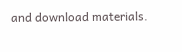and download materials.